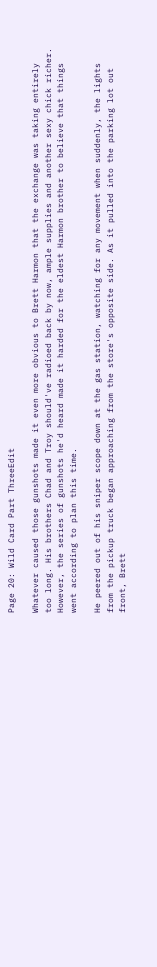Page 20: Wild Card Part ThreeEdit

Whatever caused those gunshots made it even more obvious to Brett Harmon that the exchange was taking entirely too long. His brothers Chad and Troy should've radioed back by now, ample supplies and another sexy chick richer. However, the series of gunshots he'd heard made it harded for the eldest Harmon brother to believe that things went according to plan this time.

He peered out of his sniper scope down at the gas station, watching for any movement when suddenly, the lights from the pickup truck began approaching from the store's opposite side. As it pulled into the parking lot out front, Brett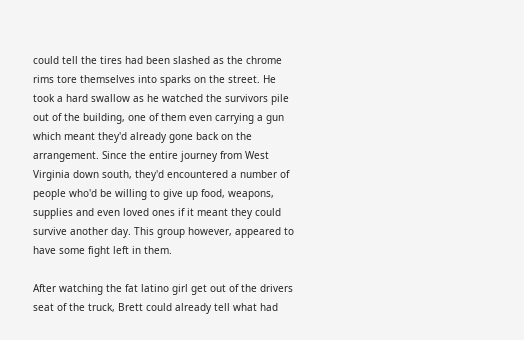could tell the tires had been slashed as the chrome rims tore themselves into sparks on the street. He took a hard swallow as he watched the survivors pile out of the building, one of them even carrying a gun which meant they'd already gone back on the arrangement. Since the entire journey from West Virginia down south, they'd encountered a number of people who'd be willing to give up food, weapons, supplies and even loved ones if it meant they could survive another day. This group however, appeared to have some fight left in them.

After watching the fat latino girl get out of the drivers seat of the truck, Brett could already tell what had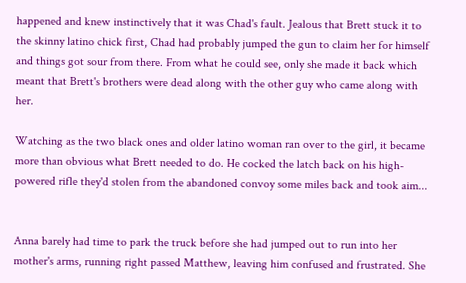happened and knew instinctively that it was Chad's fault. Jealous that Brett stuck it to the skinny latino chick first, Chad had probably jumped the gun to claim her for himself and things got sour from there. From what he could see, only she made it back which meant that Brett's brothers were dead along with the other guy who came along with her.

Watching as the two black ones and older latino woman ran over to the girl, it became more than obvious what Brett needed to do. He cocked the latch back on his high-powered rifle they'd stolen from the abandoned convoy some miles back and took aim...


Anna barely had time to park the truck before she had jumped out to run into her mother's arms, running right passed Matthew, leaving him confused and frustrated. She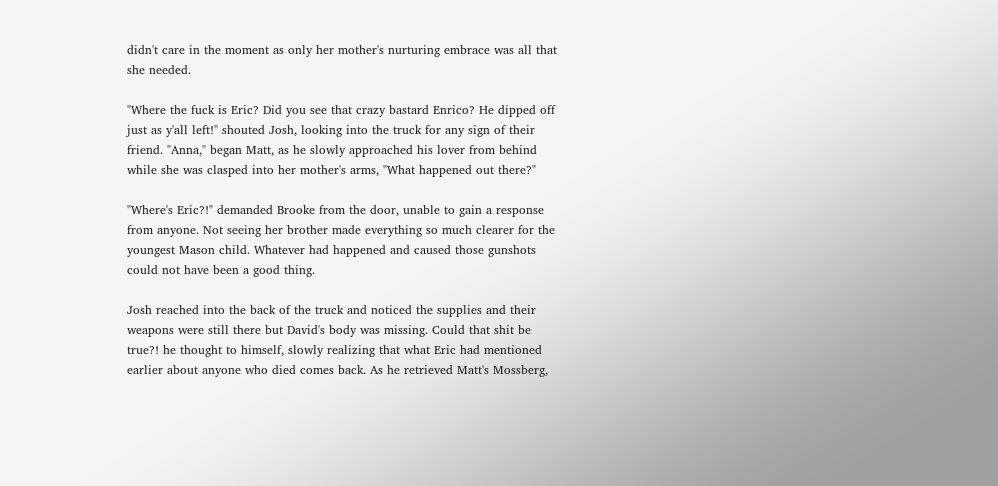didn't care in the moment as only her mother's nurturing embrace was all that she needed.

"Where the fuck is Eric? Did you see that crazy bastard Enrico? He dipped off just as y'all left!" shouted Josh, looking into the truck for any sign of their friend. "Anna," began Matt, as he slowly approached his lover from behind while she was clasped into her mother's arms, "What happened out there?"

"Where's Eric?!" demanded Brooke from the door, unable to gain a response from anyone. Not seeing her brother made everything so much clearer for the youngest Mason child. Whatever had happened and caused those gunshots could not have been a good thing.

Josh reached into the back of the truck and noticed the supplies and their weapons were still there but David's body was missing. Could that shit be true?! he thought to himself, slowly realizing that what Eric had mentioned earlier about anyone who died comes back. As he retrieved Matt's Mossberg,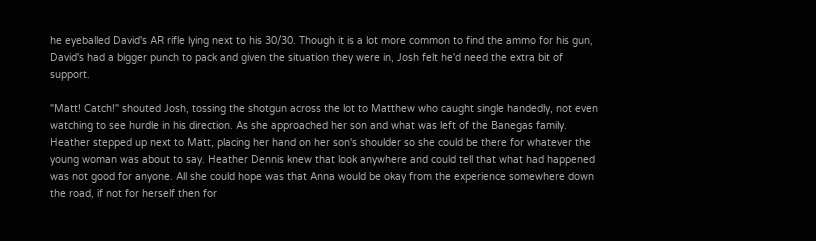he eyeballed David's AR rifle lying next to his 30/30. Though it is a lot more common to find the ammo for his gun, David's had a bigger punch to pack and given the situation they were in, Josh felt he'd need the extra bit of support.

"Matt! Catch!" shouted Josh, tossing the shotgun across the lot to Matthew who caught single handedly, not even watching to see hurdle in his direction. As she approached her son and what was left of the Banegas family. Heather stepped up next to Matt, placing her hand on her son's shoulder so she could be there for whatever the young woman was about to say. Heather Dennis knew that look anywhere and could tell that what had happened was not good for anyone. All she could hope was that Anna would be okay from the experience somewhere down the road, if not for herself then for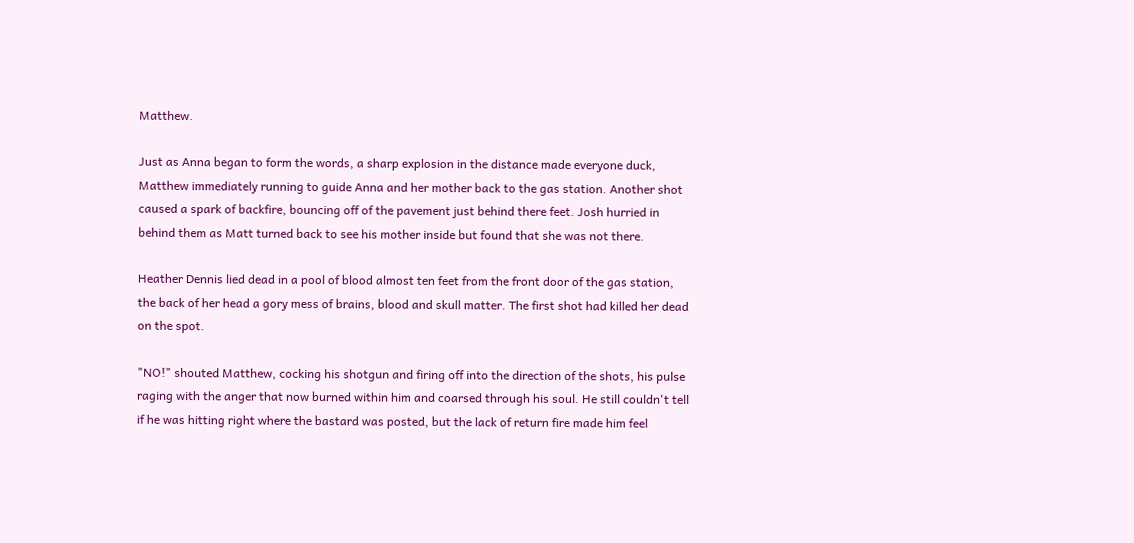Matthew.

Just as Anna began to form the words, a sharp explosion in the distance made everyone duck, Matthew immediately running to guide Anna and her mother back to the gas station. Another shot caused a spark of backfire, bouncing off of the pavement just behind there feet. Josh hurried in behind them as Matt turned back to see his mother inside but found that she was not there.

Heather Dennis lied dead in a pool of blood almost ten feet from the front door of the gas station, the back of her head a gory mess of brains, blood and skull matter. The first shot had killed her dead on the spot.

"NO!" shouted Matthew, cocking his shotgun and firing off into the direction of the shots, his pulse raging with the anger that now burned within him and coarsed through his soul. He still couldn't tell if he was hitting right where the bastard was posted, but the lack of return fire made him feel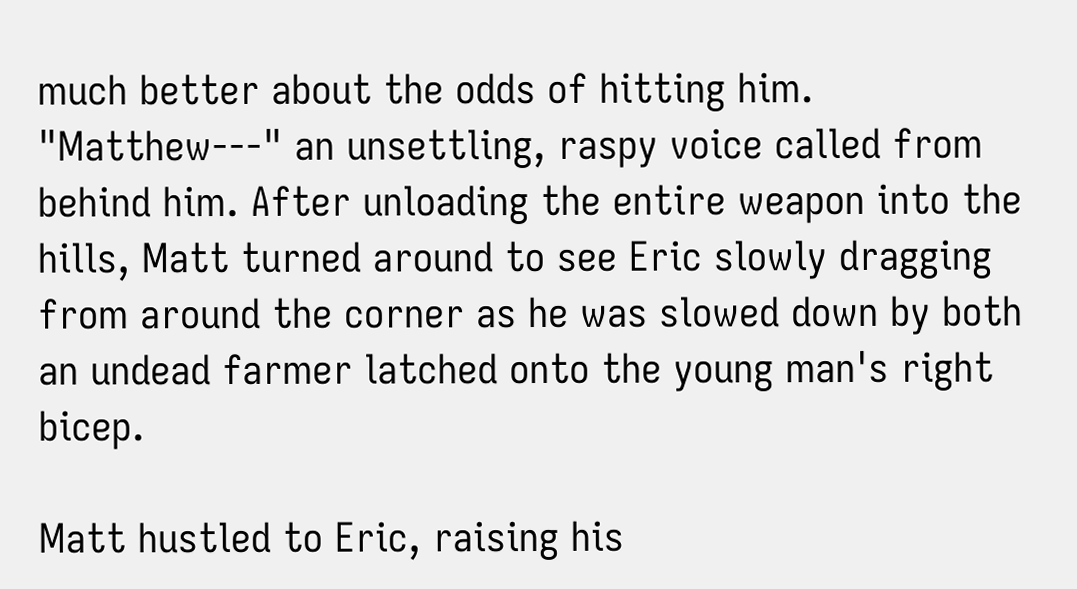much better about the odds of hitting him. "Matthew---" an unsettling, raspy voice called from behind him. After unloading the entire weapon into the hills, Matt turned around to see Eric slowly dragging from around the corner as he was slowed down by both an undead farmer latched onto the young man's right bicep.

Matt hustled to Eric, raising his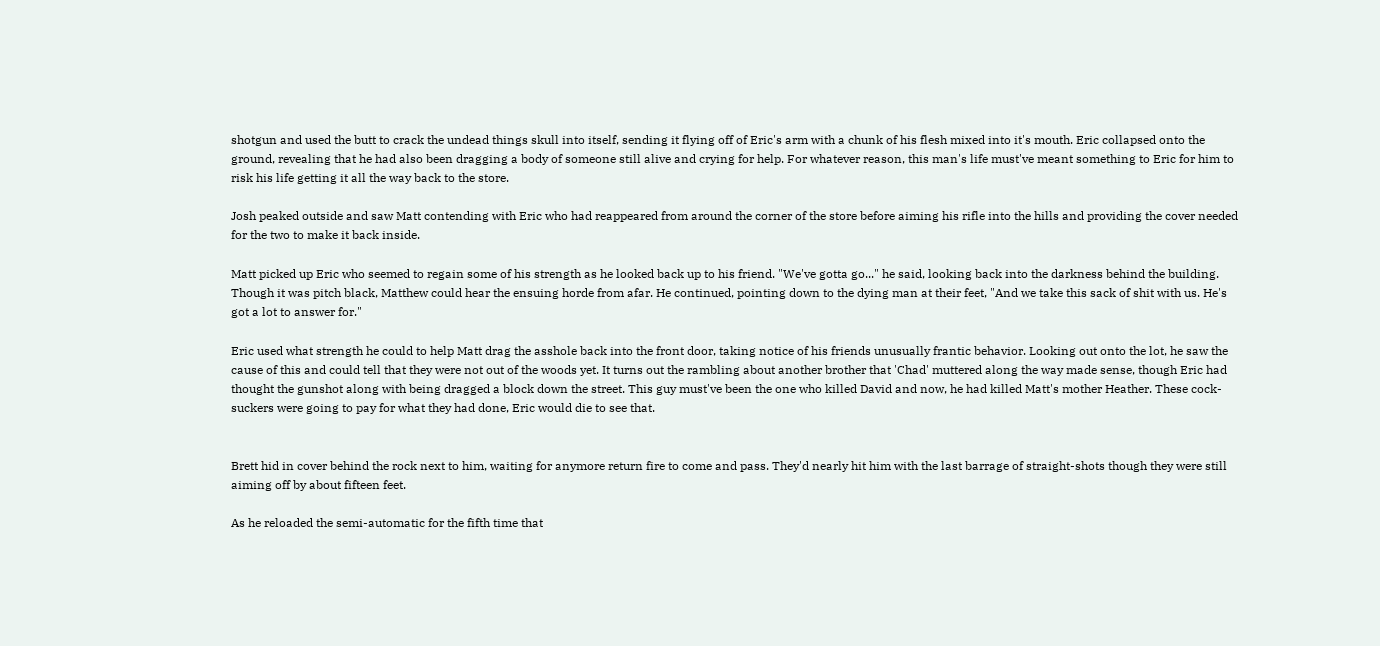shotgun and used the butt to crack the undead things skull into itself, sending it flying off of Eric's arm with a chunk of his flesh mixed into it's mouth. Eric collapsed onto the ground, revealing that he had also been dragging a body of someone still alive and crying for help. For whatever reason, this man's life must've meant something to Eric for him to risk his life getting it all the way back to the store.

Josh peaked outside and saw Matt contending with Eric who had reappeared from around the corner of the store before aiming his rifle into the hills and providing the cover needed for the two to make it back inside.

Matt picked up Eric who seemed to regain some of his strength as he looked back up to his friend. "We've gotta go..." he said, looking back into the darkness behind the building. Though it was pitch black, Matthew could hear the ensuing horde from afar. He continued, pointing down to the dying man at their feet, "And we take this sack of shit with us. He's got a lot to answer for."

Eric used what strength he could to help Matt drag the asshole back into the front door, taking notice of his friends unusually frantic behavior. Looking out onto the lot, he saw the cause of this and could tell that they were not out of the woods yet. It turns out the rambling about another brother that 'Chad' muttered along the way made sense, though Eric had thought the gunshot along with being dragged a block down the street. This guy must've been the one who killed David and now, he had killed Matt's mother Heather. These cock-suckers were going to pay for what they had done, Eric would die to see that.


Brett hid in cover behind the rock next to him, waiting for anymore return fire to come and pass. They'd nearly hit him with the last barrage of straight-shots though they were still aiming off by about fifteen feet.

As he reloaded the semi-automatic for the fifth time that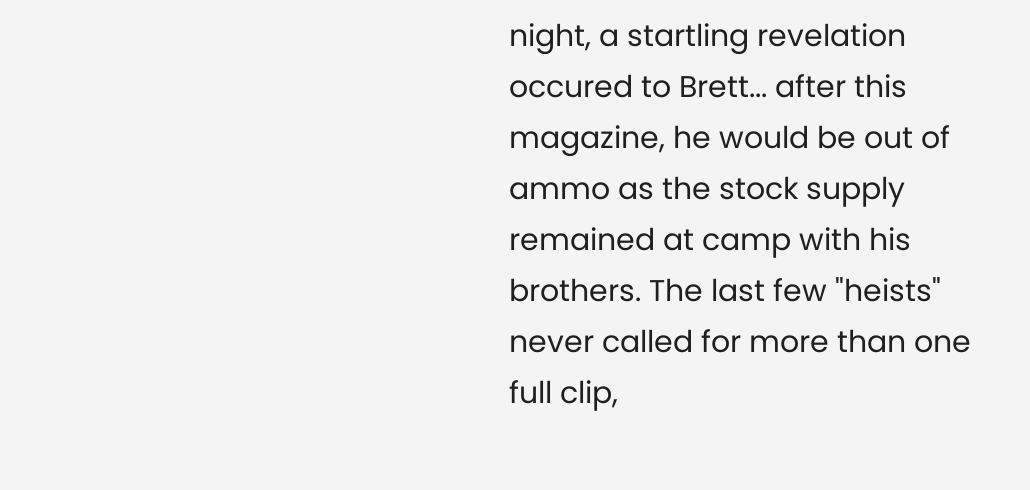night, a startling revelation occured to Brett... after this magazine, he would be out of ammo as the stock supply remained at camp with his brothers. The last few "heists" never called for more than one full clip,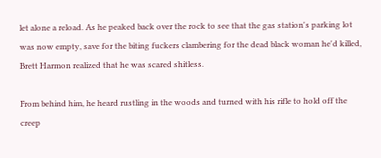let alone a reload. As he peaked back over the rock to see that the gas station's parking lot was now empty, save for the biting fuckers clambering for the dead black woman he'd killed, Brett Harmon realized that he was scared shitless.

From behind him, he heard rustling in the woods and turned with his rifle to hold off the creep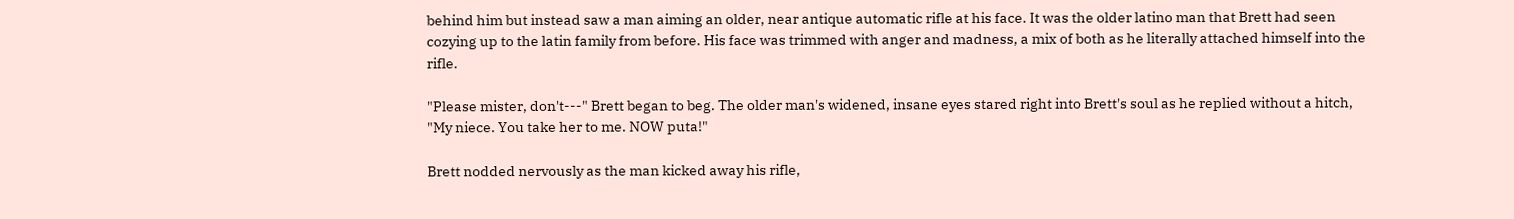behind him but instead saw a man aiming an older, near antique automatic rifle at his face. It was the older latino man that Brett had seen cozying up to the latin family from before. His face was trimmed with anger and madness, a mix of both as he literally attached himself into the rifle.

"Please mister, don't---" Brett began to beg. The older man's widened, insane eyes stared right into Brett's soul as he replied without a hitch, "My niece. You take her to me. NOW puta!"

Brett nodded nervously as the man kicked away his rifle,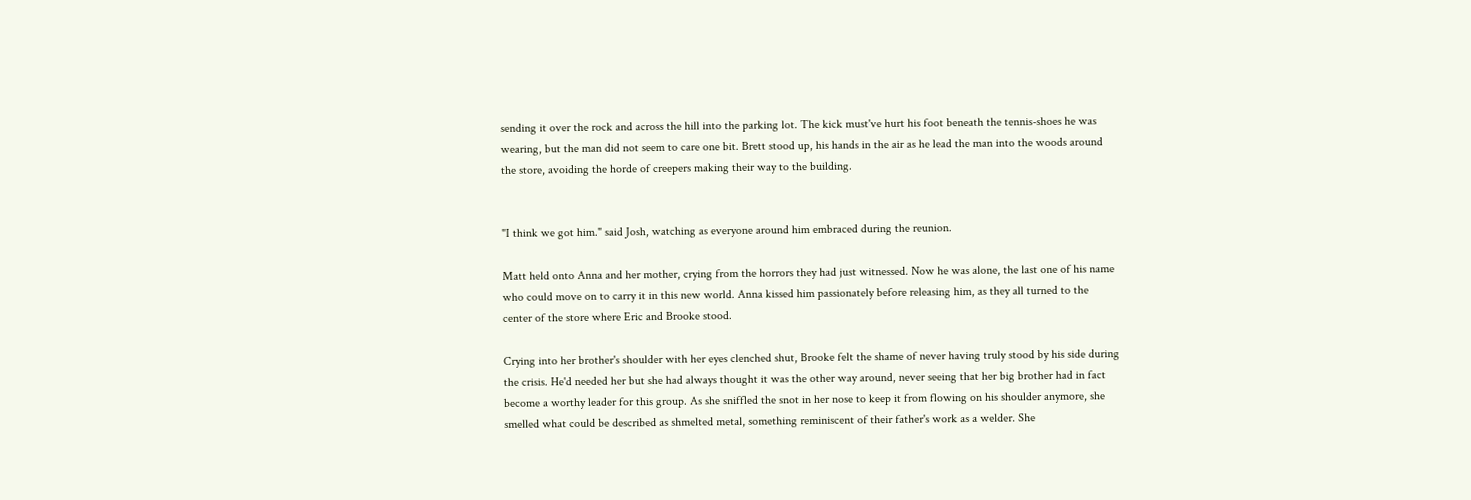sending it over the rock and across the hill into the parking lot. The kick must've hurt his foot beneath the tennis-shoes he was wearing, but the man did not seem to care one bit. Brett stood up, his hands in the air as he lead the man into the woods around the store, avoiding the horde of creepers making their way to the building.


"I think we got him." said Josh, watching as everyone around him embraced during the reunion.

Matt held onto Anna and her mother, crying from the horrors they had just witnessed. Now he was alone, the last one of his name who could move on to carry it in this new world. Anna kissed him passionately before releasing him, as they all turned to the center of the store where Eric and Brooke stood.

Crying into her brother's shoulder with her eyes clenched shut, Brooke felt the shame of never having truly stood by his side during the crisis. He'd needed her but she had always thought it was the other way around, never seeing that her big brother had in fact become a worthy leader for this group. As she sniffled the snot in her nose to keep it from flowing on his shoulder anymore, she smelled what could be described as shmelted metal, something reminiscent of their father's work as a welder. She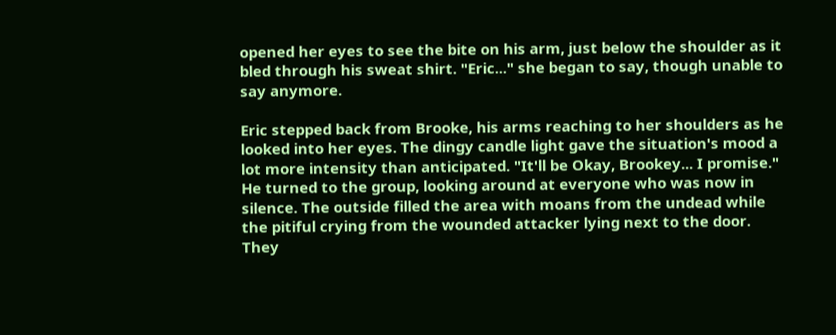opened her eyes to see the bite on his arm, just below the shoulder as it bled through his sweat shirt. "Eric..." she began to say, though unable to say anymore.

Eric stepped back from Brooke, his arms reaching to her shoulders as he looked into her eyes. The dingy candle light gave the situation's mood a lot more intensity than anticipated. "It'll be Okay, Brookey... I promise." He turned to the group, looking around at everyone who was now in silence. The outside filled the area with moans from the undead while the pitiful crying from the wounded attacker lying next to the door. They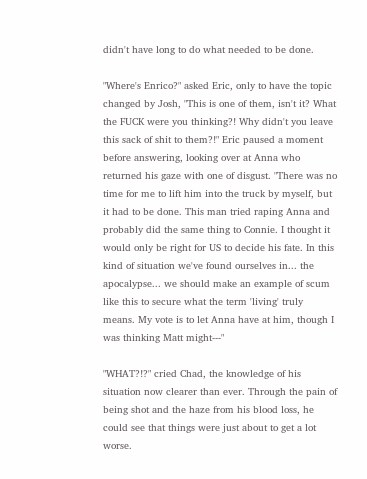didn't have long to do what needed to be done.

"Where's Enrico?" asked Eric, only to have the topic changed by Josh, "This is one of them, isn't it? What the FUCK were you thinking?! Why didn't you leave this sack of shit to them?!" Eric paused a moment before answering, looking over at Anna who returned his gaze with one of disgust. "There was no time for me to lift him into the truck by myself, but it had to be done. This man tried raping Anna and probably did the same thing to Connie. I thought it would only be right for US to decide his fate. In this kind of situation we've found ourselves in... the apocalypse... we should make an example of scum like this to secure what the term 'living' truly means. My vote is to let Anna have at him, though I was thinking Matt might---"

"WHAT?!?" cried Chad, the knowledge of his situation now clearer than ever. Through the pain of being shot and the haze from his blood loss, he could see that things were just about to get a lot worse.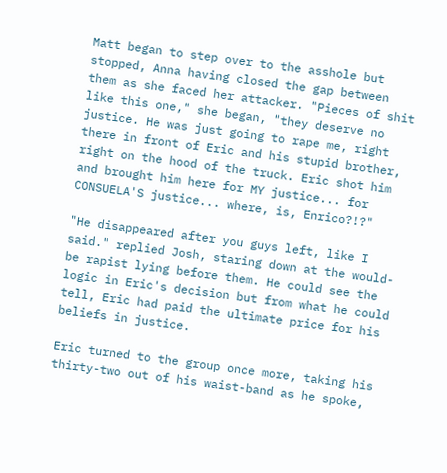Matt began to step over to the asshole but stopped, Anna having closed the gap between them as she faced her attacker. "Pieces of shit like this one," she began, "they deserve no justice. He was just going to rape me, right there in front of Eric and his stupid brother, right on the hood of the truck. Eric shot him and brought him here for MY justice... for CONSUELA'S justice... where, is, Enrico?!?"

"He disappeared after you guys left, like I said." replied Josh, staring down at the would-be rapist lying before them. He could see the logic in Eric's decision but from what he could tell, Eric had paid the ultimate price for his beliefs in justice.

Eric turned to the group once more, taking his thirty-two out of his waist-band as he spoke,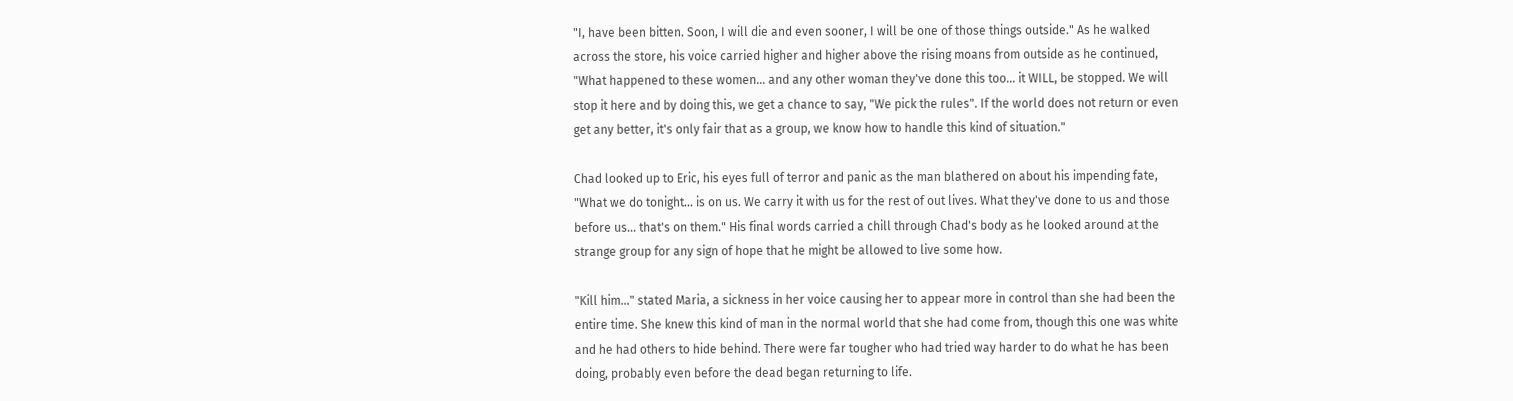"I, have been bitten. Soon, I will die and even sooner, I will be one of those things outside." As he walked across the store, his voice carried higher and higher above the rising moans from outside as he continued, "What happened to these women... and any other woman they've done this too... it WILL, be stopped. We will stop it here and by doing this, we get a chance to say, "We pick the rules". If the world does not return or even get any better, it's only fair that as a group, we know how to handle this kind of situation."

Chad looked up to Eric, his eyes full of terror and panic as the man blathered on about his impending fate, "What we do tonight... is on us. We carry it with us for the rest of out lives. What they've done to us and those before us... that's on them." His final words carried a chill through Chad's body as he looked around at the strange group for any sign of hope that he might be allowed to live some how.

"Kill him..." stated Maria, a sickness in her voice causing her to appear more in control than she had been the entire time. She knew this kind of man in the normal world that she had come from, though this one was white and he had others to hide behind. There were far tougher who had tried way harder to do what he has been doing, probably even before the dead began returning to life.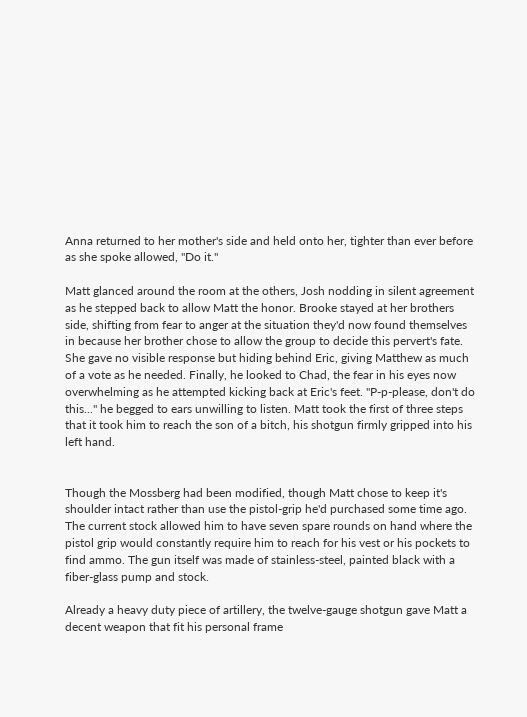Anna returned to her mother's side and held onto her, tighter than ever before as she spoke allowed, "Do it."

Matt glanced around the room at the others, Josh nodding in silent agreement as he stepped back to allow Matt the honor. Brooke stayed at her brothers side, shifting from fear to anger at the situation they'd now found themselves in because her brother chose to allow the group to decide this pervert's fate. She gave no visible response but hiding behind Eric, giving Matthew as much of a vote as he needed. Finally, he looked to Chad, the fear in his eyes now overwhelming as he attempted kicking back at Eric's feet. "P-p-please, don't do this..." he begged to ears unwilling to listen. Matt took the first of three steps that it took him to reach the son of a bitch, his shotgun firmly gripped into his left hand.


Though the Mossberg had been modified, though Matt chose to keep it's shoulder intact rather than use the pistol-grip he'd purchased some time ago. The current stock allowed him to have seven spare rounds on hand where the pistol grip would constantly require him to reach for his vest or his pockets to find ammo. The gun itself was made of stainless-steel, painted black with a fiber-glass pump and stock.

Already a heavy duty piece of artillery, the twelve-gauge shotgun gave Matt a decent weapon that fit his personal frame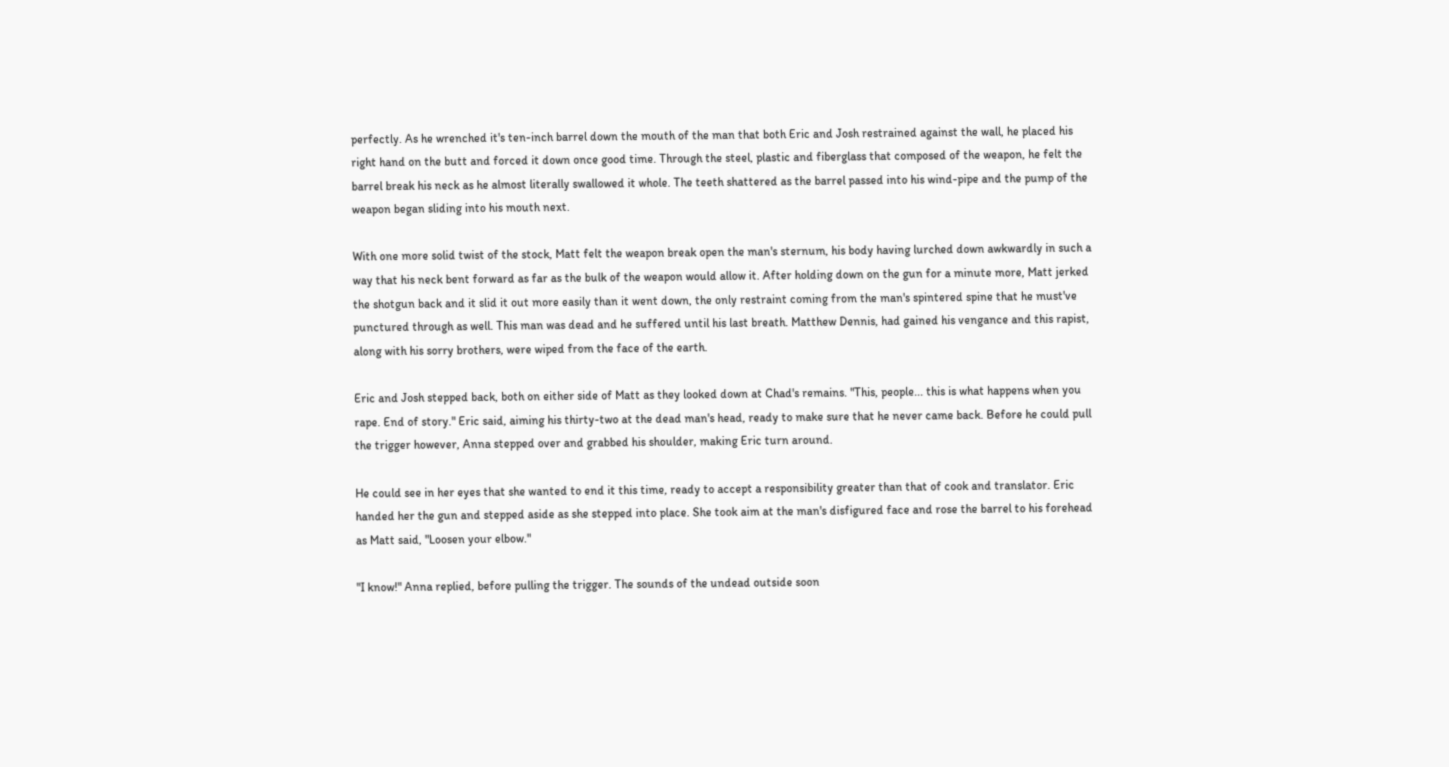perfectly. As he wrenched it's ten-inch barrel down the mouth of the man that both Eric and Josh restrained against the wall, he placed his right hand on the butt and forced it down once good time. Through the steel, plastic and fiberglass that composed of the weapon, he felt the barrel break his neck as he almost literally swallowed it whole. The teeth shattered as the barrel passed into his wind-pipe and the pump of the weapon began sliding into his mouth next.

With one more solid twist of the stock, Matt felt the weapon break open the man's sternum, his body having lurched down awkwardly in such a way that his neck bent forward as far as the bulk of the weapon would allow it. After holding down on the gun for a minute more, Matt jerked the shotgun back and it slid it out more easily than it went down, the only restraint coming from the man's spintered spine that he must've punctured through as well. This man was dead and he suffered until his last breath. Matthew Dennis, had gained his vengance and this rapist, along with his sorry brothers, were wiped from the face of the earth.

Eric and Josh stepped back, both on either side of Matt as they looked down at Chad's remains. "This, people... this is what happens when you rape. End of story." Eric said, aiming his thirty-two at the dead man's head, ready to make sure that he never came back. Before he could pull the trigger however, Anna stepped over and grabbed his shoulder, making Eric turn around.

He could see in her eyes that she wanted to end it this time, ready to accept a responsibility greater than that of cook and translator. Eric handed her the gun and stepped aside as she stepped into place. She took aim at the man's disfigured face and rose the barrel to his forehead as Matt said, "Loosen your elbow."

"I know!" Anna replied, before pulling the trigger. The sounds of the undead outside soon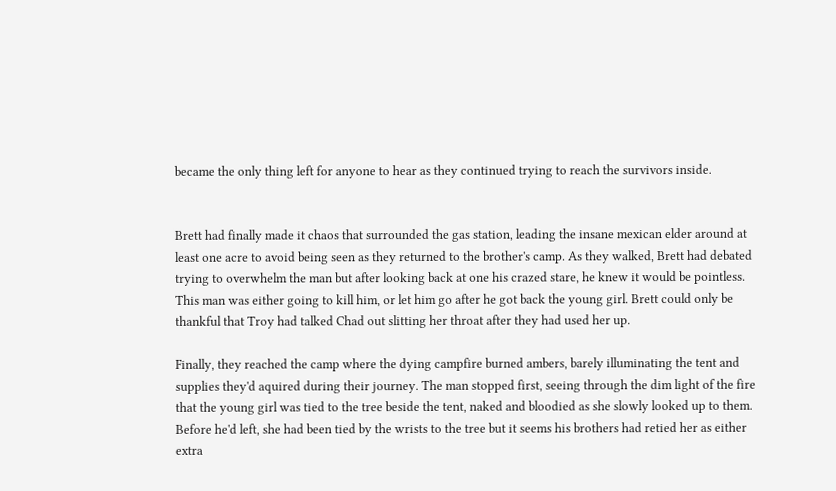became the only thing left for anyone to hear as they continued trying to reach the survivors inside.


Brett had finally made it chaos that surrounded the gas station, leading the insane mexican elder around at least one acre to avoid being seen as they returned to the brother's camp. As they walked, Brett had debated trying to overwhelm the man but after looking back at one his crazed stare, he knew it would be pointless. This man was either going to kill him, or let him go after he got back the young girl. Brett could only be thankful that Troy had talked Chad out slitting her throat after they had used her up.

Finally, they reached the camp where the dying campfire burned ambers, barely illuminating the tent and supplies they'd aquired during their journey. The man stopped first, seeing through the dim light of the fire that the young girl was tied to the tree beside the tent, naked and bloodied as she slowly looked up to them. Before he'd left, she had been tied by the wrists to the tree but it seems his brothers had retied her as either extra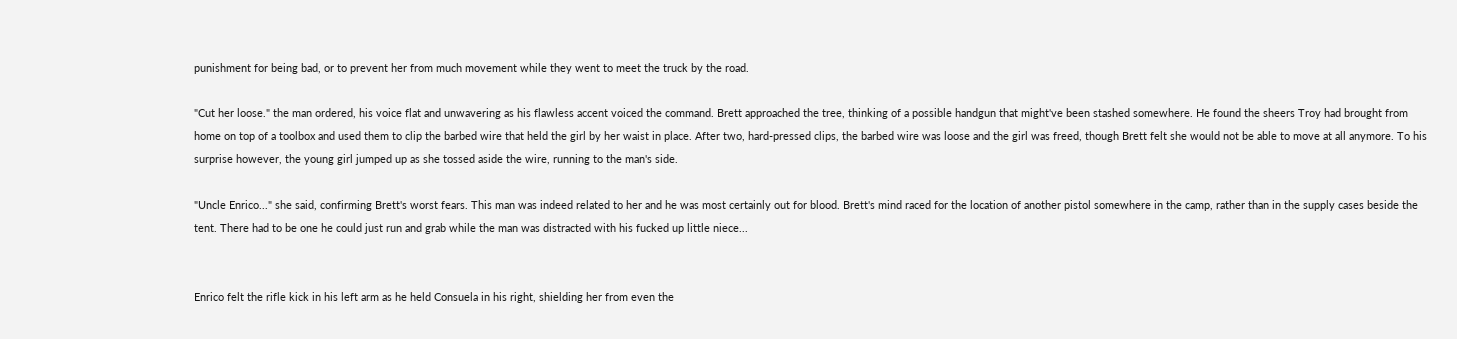punishment for being bad, or to prevent her from much movement while they went to meet the truck by the road.

"Cut her loose." the man ordered, his voice flat and unwavering as his flawless accent voiced the command. Brett approached the tree, thinking of a possible handgun that might've been stashed somewhere. He found the sheers Troy had brought from home on top of a toolbox and used them to clip the barbed wire that held the girl by her waist in place. After two, hard-pressed clips, the barbed wire was loose and the girl was freed, though Brett felt she would not be able to move at all anymore. To his surprise however, the young girl jumped up as she tossed aside the wire, running to the man's side.

"Uncle Enrico..." she said, confirming Brett's worst fears. This man was indeed related to her and he was most certainly out for blood. Brett's mind raced for the location of another pistol somewhere in the camp, rather than in the supply cases beside the tent. There had to be one he could just run and grab while the man was distracted with his fucked up little niece...


Enrico felt the rifle kick in his left arm as he held Consuela in his right, shielding her from even the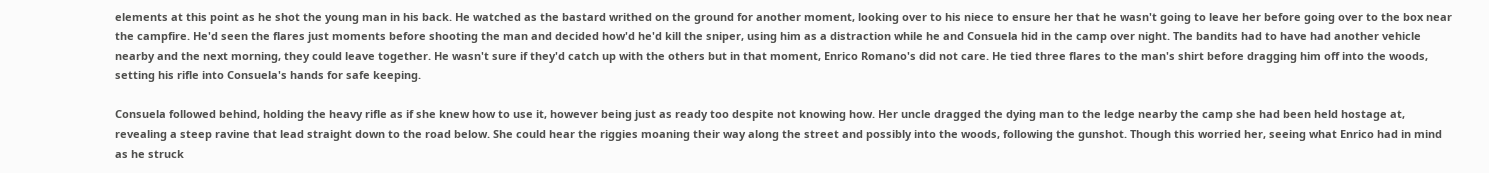elements at this point as he shot the young man in his back. He watched as the bastard writhed on the ground for another moment, looking over to his niece to ensure her that he wasn't going to leave her before going over to the box near the campfire. He'd seen the flares just moments before shooting the man and decided how'd he'd kill the sniper, using him as a distraction while he and Consuela hid in the camp over night. The bandits had to have had another vehicle nearby and the next morning, they could leave together. He wasn't sure if they'd catch up with the others but in that moment, Enrico Romano's did not care. He tied three flares to the man's shirt before dragging him off into the woods, setting his rifle into Consuela's hands for safe keeping.

Consuela followed behind, holding the heavy rifle as if she knew how to use it, however being just as ready too despite not knowing how. Her uncle dragged the dying man to the ledge nearby the camp she had been held hostage at, revealing a steep ravine that lead straight down to the road below. She could hear the riggies moaning their way along the street and possibly into the woods, following the gunshot. Though this worried her, seeing what Enrico had in mind as he struck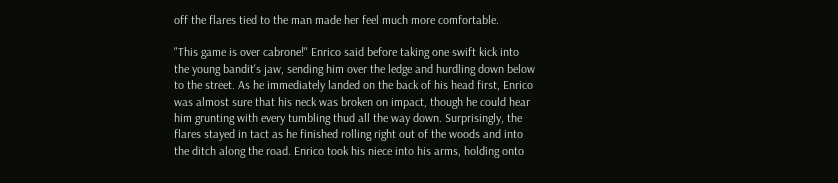off the flares tied to the man made her feel much more comfortable.

"This game is over cabrone!" Enrico said before taking one swift kick into the young bandit's jaw, sending him over the ledge and hurdling down below to the street. As he immediately landed on the back of his head first, Enrico was almost sure that his neck was broken on impact, though he could hear him grunting with every tumbling thud all the way down. Surprisingly, the flares stayed in tact as he finished rolling right out of the woods and into the ditch along the road. Enrico took his niece into his arms, holding onto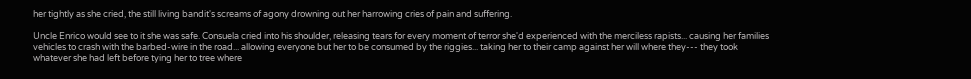her tightly as she cried, the still living bandit's screams of agony drowning out her harrowing cries of pain and suffering.

Uncle Enrico would see to it she was safe. Consuela cried into his shoulder, releasing tears for every moment of terror she'd experienced with the merciless rapists... causing her families vehicles to crash with the barbed-wire in the road... allowing everyone but her to be consumed by the riggies... taking her to their camp against her will where they--- they took whatever she had left before tying her to tree where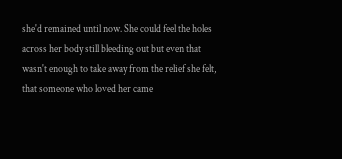she'd remained until now. She could feel the holes across her body still bleeding out but even that wasn't enough to take away from the relief she felt, that someone who loved her came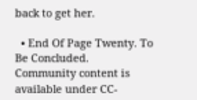back to get her.

  • End Of Page Twenty. To Be Concluded.
Community content is available under CC-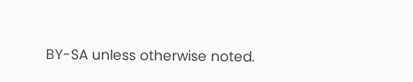BY-SA unless otherwise noted.